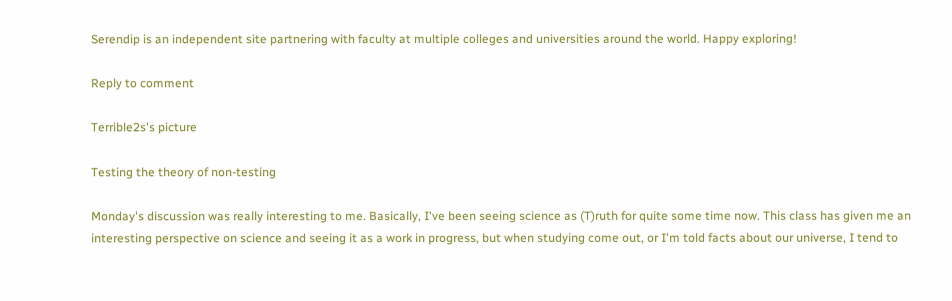Serendip is an independent site partnering with faculty at multiple colleges and universities around the world. Happy exploring!

Reply to comment

Terrible2s's picture

Testing the theory of non-testing

Monday's discussion was really interesting to me. Basically, I've been seeing science as (T)ruth for quite some time now. This class has given me an interesting perspective on science and seeing it as a work in progress, but when studying come out, or I'm told facts about our universe, I tend to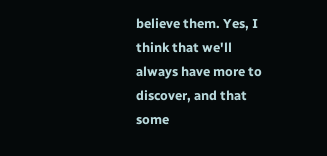believe them. Yes, I think that we'll always have more to discover, and that some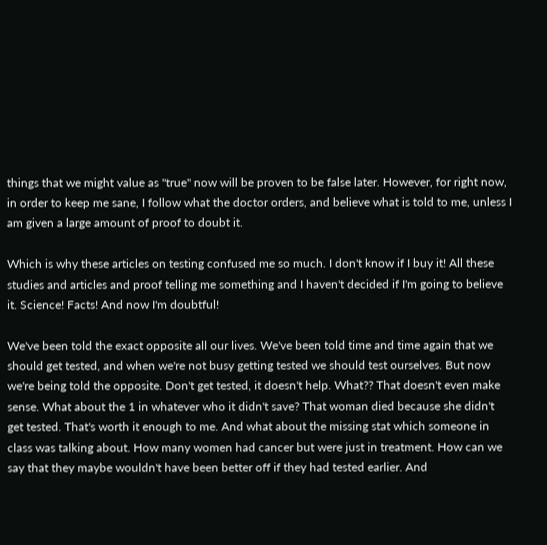things that we might value as "true" now will be proven to be false later. However, for right now, in order to keep me sane, I follow what the doctor orders, and believe what is told to me, unless I am given a large amount of proof to doubt it.

Which is why these articles on testing confused me so much. I don't know if I buy it! All these studies and articles and proof telling me something and I haven't decided if I'm going to believe it. Science! Facts! And now I'm doubtful!

We've been told the exact opposite all our lives. We've been told time and time again that we should get tested, and when we're not busy getting tested we should test ourselves. But now we're being told the opposite. Don't get tested, it doesn't help. What?? That doesn't even make sense. What about the 1 in whatever who it didn't save? That woman died because she didn't get tested. That's worth it enough to me. And what about the missing stat which someone in class was talking about. How many women had cancer but were just in treatment. How can we say that they maybe wouldn't have been better off if they had tested earlier. And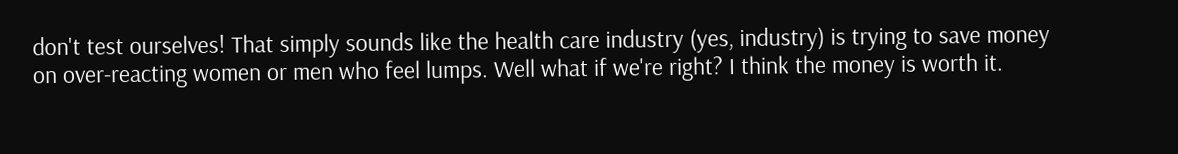don't test ourselves! That simply sounds like the health care industry (yes, industry) is trying to save money on over-reacting women or men who feel lumps. Well what if we're right? I think the money is worth it.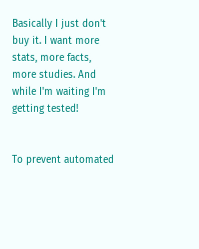Basically I just don't buy it. I want more stats, more facts, more studies. And while I'm waiting I'm getting tested!


To prevent automated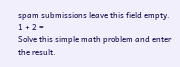spam submissions leave this field empty.
1 + 2 =
Solve this simple math problem and enter the result.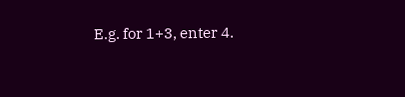E.g. for 1+3, enter 4.